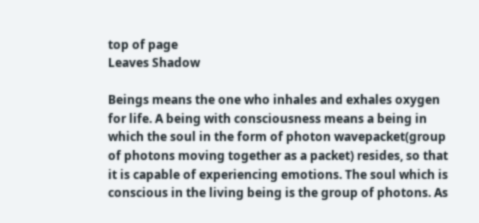top of page
Leaves Shadow

Beings means the one who inhales and exhales oxygen for life. A being with consciousness means a being in which the soul in the form of photon wavepacket(group of photons moving together as a packet) resides, so that it is capable of experiencing emotions. The soul which is conscious in the living being is the group of photons. As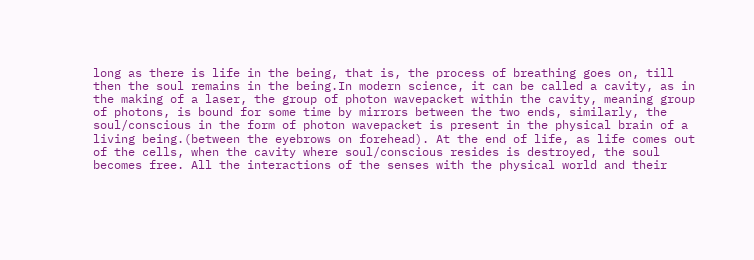long as there is life in the being, that is, the process of breathing goes on, till then the soul remains in the being.In modern science, it can be called a cavity, as in the making of a laser, the group of photon wavepacket within the cavity, meaning group of photons, is bound for some time by mirrors between the two ends, similarly, the soul/conscious in the form of photon wavepacket is present in the physical brain of a living being.(between the eyebrows on forehead). At the end of life, as life comes out of the cells, when the cavity where soul/conscious resides is destroyed, the soul becomes free. All the interactions of the senses with the physical world and their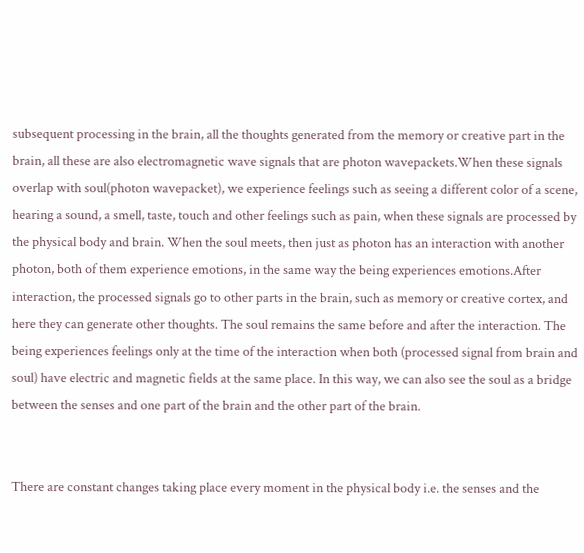subsequent processing in the brain, all the thoughts generated from the memory or creative part in the brain, all these are also electromagnetic wave signals that are photon wavepackets.When these signals overlap with soul(photon wavepacket), we experience feelings such as seeing a different color of a scene, hearing a sound, a smell, taste, touch and other feelings such as pain, when these signals are processed by the physical body and brain. When the soul meets, then just as photon has an interaction with another photon, both of them experience emotions, in the same way the being experiences emotions.After interaction, the processed signals go to other parts in the brain, such as memory or creative cortex, and here they can generate other thoughts. The soul remains the same before and after the interaction. The being experiences feelings only at the time of the interaction when both (processed signal from brain and soul) have electric and magnetic fields at the same place. In this way, we can also see the soul as a bridge between the senses and one part of the brain and the other part of the brain.


There are constant changes taking place every moment in the physical body i.e. the senses and the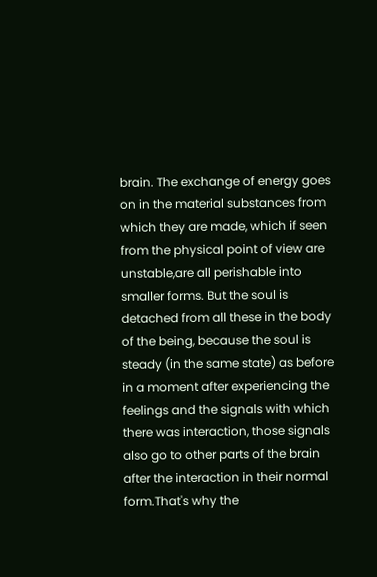brain. The exchange of energy goes on in the material substances from which they are made, which if seen from the physical point of view are unstable,are all perishable into smaller forms. But the soul is detached from all these in the body of the being, because the soul is steady (in the same state) as before in a moment after experiencing the feelings and the signals with which there was interaction, those signals also go to other parts of the brain after the interaction in their normal form.That's why the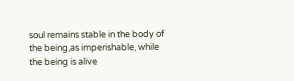soul remains stable in the body of the being,as imperishable, while the being is alive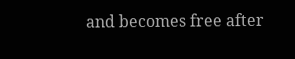and becomes free after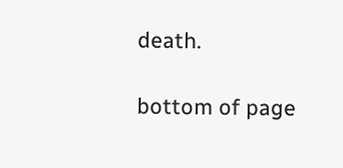death.

bottom of page